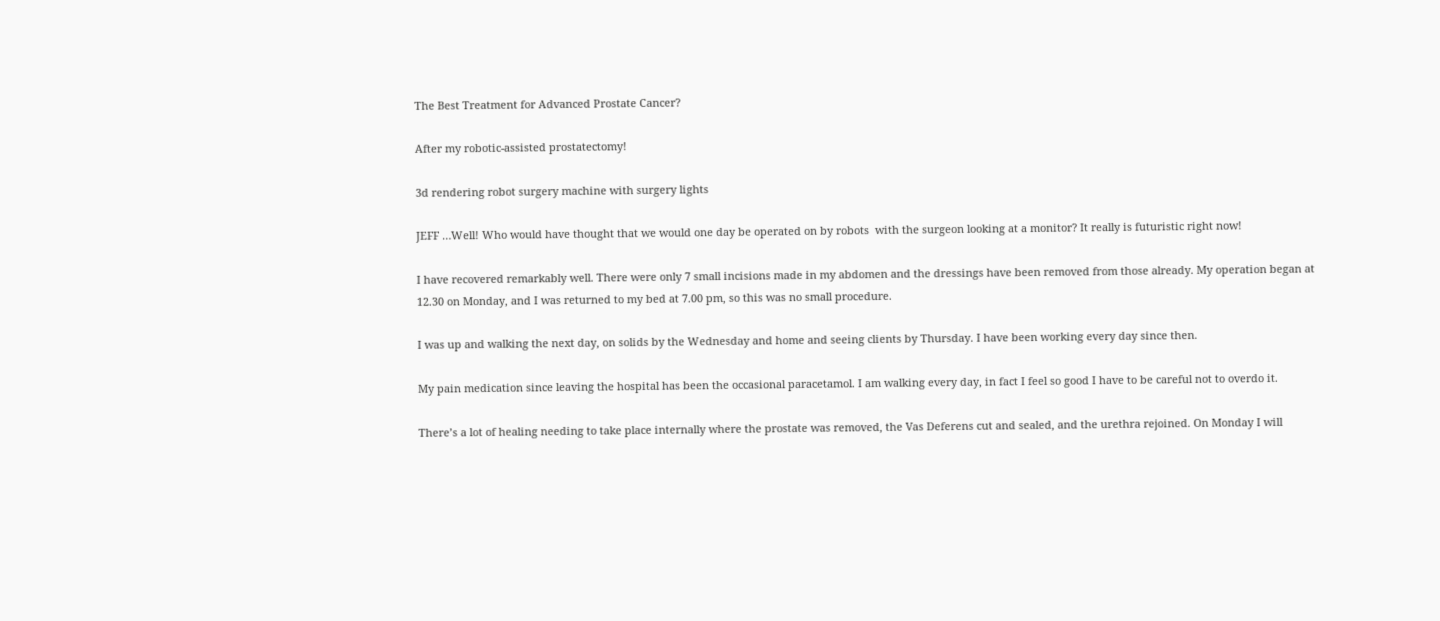The Best Treatment for Advanced Prostate Cancer?

After my robotic-assisted prostatectomy!

3d rendering robot surgery machine with surgery lights

JEFF …Well! Who would have thought that we would one day be operated on by robots  with the surgeon looking at a monitor? It really is futuristic right now!

I have recovered remarkably well. There were only 7 small incisions made in my abdomen and the dressings have been removed from those already. My operation began at 12.30 on Monday, and I was returned to my bed at 7.00 pm, so this was no small procedure.

I was up and walking the next day, on solids by the Wednesday and home and seeing clients by Thursday. I have been working every day since then.

My pain medication since leaving the hospital has been the occasional paracetamol. I am walking every day, in fact I feel so good I have to be careful not to overdo it.

There’s a lot of healing needing to take place internally where the prostate was removed, the Vas Deferens cut and sealed, and the urethra rejoined. On Monday I will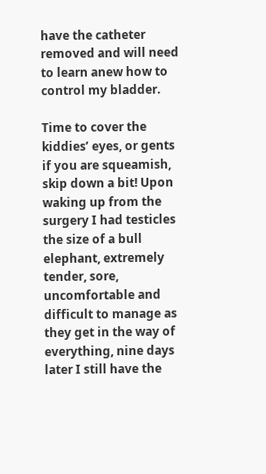have the catheter removed and will need to learn anew how to control my bladder.

Time to cover the kiddies’ eyes, or gents if you are squeamish, skip down a bit! Upon waking up from the surgery I had testicles the size of a bull elephant, extremely tender, sore, uncomfortable and difficult to manage as they get in the way of everything, nine days later I still have the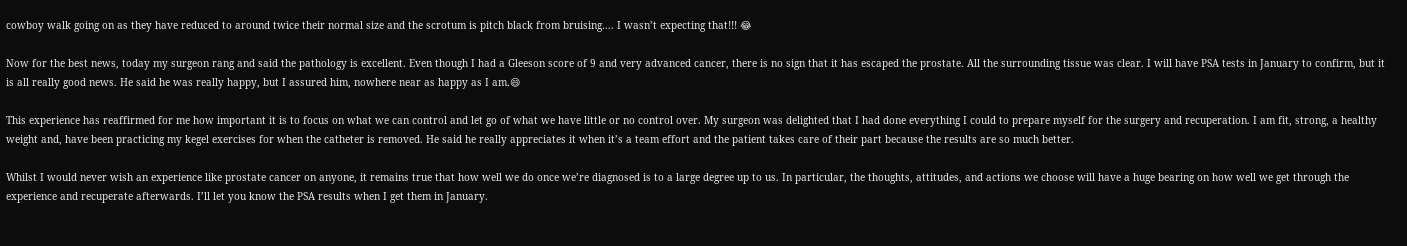cowboy walk going on as they have reduced to around twice their normal size and the scrotum is pitch black from bruising…. I wasn’t expecting that!!! 😂

Now for the best news, today my surgeon rang and said the pathology is excellent. Even though I had a Gleeson score of 9 and very advanced cancer, there is no sign that it has escaped the prostate. All the surrounding tissue was clear. I will have PSA tests in January to confirm, but it is all really good news. He said he was really happy, but I assured him, nowhere near as happy as I am.😄

This experience has reaffirmed for me how important it is to focus on what we can control and let go of what we have little or no control over. My surgeon was delighted that I had done everything I could to prepare myself for the surgery and recuperation. I am fit, strong, a healthy weight and, have been practicing my kegel exercises for when the catheter is removed. He said he really appreciates it when it’s a team effort and the patient takes care of their part because the results are so much better.

Whilst I would never wish an experience like prostate cancer on anyone, it remains true that how well we do once we’re diagnosed is to a large degree up to us. In particular, the thoughts, attitudes, and actions we choose will have a huge bearing on how well we get through the experience and recuperate afterwards. I’ll let you know the PSA results when I get them in January.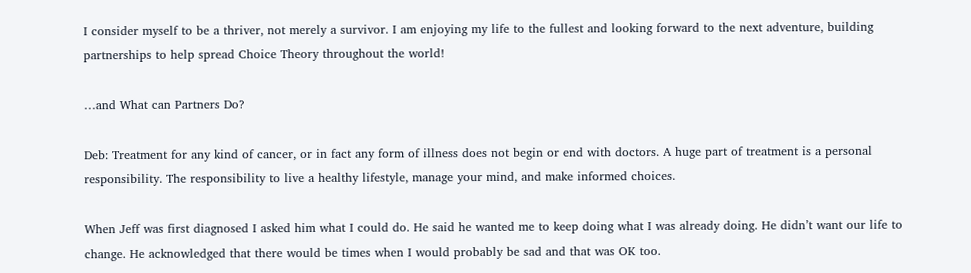I consider myself to be a thriver, not merely a survivor. I am enjoying my life to the fullest and looking forward to the next adventure, building partnerships to help spread Choice Theory throughout the world!

…and What can Partners Do?

Deb: Treatment for any kind of cancer, or in fact any form of illness does not begin or end with doctors. A huge part of treatment is a personal responsibility. The responsibility to live a healthy lifestyle, manage your mind, and make informed choices.

When Jeff was first diagnosed I asked him what I could do. He said he wanted me to keep doing what I was already doing. He didn’t want our life to change. He acknowledged that there would be times when I would probably be sad and that was OK too.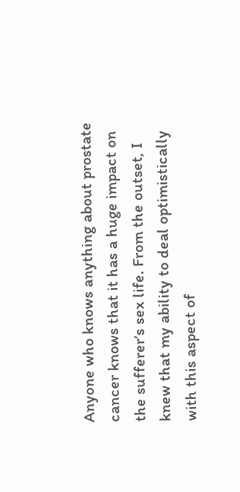Anyone who knows anything about prostate cancer knows that it has a huge impact on the sufferer’s sex life. From the outset, I knew that my ability to deal optimistically with this aspect of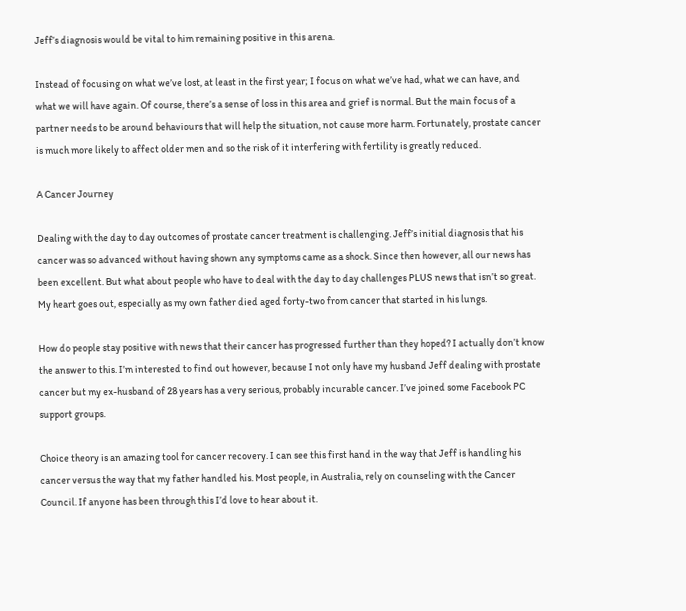Jeff’s diagnosis would be vital to him remaining positive in this arena.

Instead of focusing on what we’ve lost, at least in the first year; I focus on what we’ve had, what we can have, and what we will have again. Of course, there’s a sense of loss in this area and grief is normal. But the main focus of a partner needs to be around behaviours that will help the situation, not cause more harm. Fortunately, prostate cancer is much more likely to affect older men and so the risk of it interfering with fertility is greatly reduced.

A Cancer Journey

Dealing with the day to day outcomes of prostate cancer treatment is challenging. Jeff’s initial diagnosis that his cancer was so advanced without having shown any symptoms came as a shock. Since then however, all our news has been excellent. But what about people who have to deal with the day to day challenges PLUS news that isn’t so great. My heart goes out, especially as my own father died aged forty-two from cancer that started in his lungs.

How do people stay positive with news that their cancer has progressed further than they hoped? I actually don’t know the answer to this. I’m interested to find out however, because I not only have my husband Jeff dealing with prostate cancer but my ex-husband of 28 years has a very serious, probably incurable cancer. I’ve joined some Facebook PC support groups.

Choice theory is an amazing tool for cancer recovery. I can see this first hand in the way that Jeff is handling his cancer versus the way that my father handled his. Most people, in Australia, rely on counseling with the Cancer Council. If anyone has been through this I’d love to hear about it.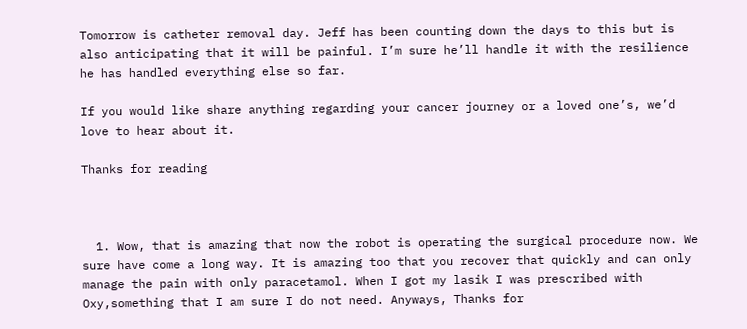Tomorrow is catheter removal day. Jeff has been counting down the days to this but is also anticipating that it will be painful. I’m sure he’ll handle it with the resilience he has handled everything else so far.

If you would like share anything regarding your cancer journey or a loved one’s, we’d love to hear about it.

Thanks for reading



  1. Wow, that is amazing that now the robot is operating the surgical procedure now. We sure have come a long way. It is amazing too that you recover that quickly and can only manage the pain with only paracetamol. When I got my lasik I was prescribed with Oxy,something that I am sure I do not need. Anyways, Thanks for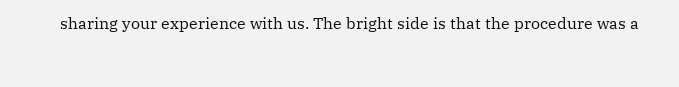sharing your experience with us. The bright side is that the procedure was a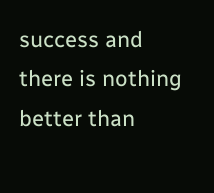success and there is nothing better than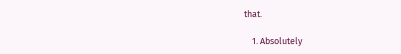that.

    1. Absolutely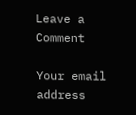Leave a Comment

Your email address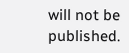will not be published.